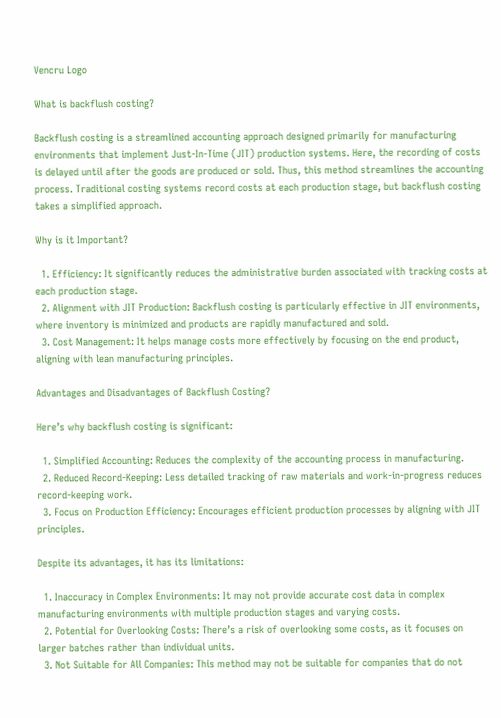Vencru Logo

What is backflush costing?

Backflush costing is a streamlined accounting approach designed primarily for manufacturing environments that implement Just-In-Time (JIT) production systems. Here, the recording of costs is delayed until after the goods are produced or sold. Thus, this method streamlines the accounting process. Traditional costing systems record costs at each production stage, but backflush costing takes a simplified approach.

Why is it Important?

  1. Efficiency: It significantly reduces the administrative burden associated with tracking costs at each production stage.
  2. Alignment with JIT Production: Backflush costing is particularly effective in JIT environments, where inventory is minimized and products are rapidly manufactured and sold.
  3. Cost Management: It helps manage costs more effectively by focusing on the end product, aligning with lean manufacturing principles.

Advantages and Disadvantages of Backflush Costing?

Here’s why backflush costing is significant:

  1. Simplified Accounting: Reduces the complexity of the accounting process in manufacturing.
  2. Reduced Record-Keeping: Less detailed tracking of raw materials and work-in-progress reduces record-keeping work.
  3. Focus on Production Efficiency: Encourages efficient production processes by aligning with JIT principles.

Despite its advantages, it has its limitations:

  1. Inaccuracy in Complex Environments: It may not provide accurate cost data in complex manufacturing environments with multiple production stages and varying costs.
  2. Potential for Overlooking Costs: There’s a risk of overlooking some costs, as it focuses on larger batches rather than individual units.
  3. Not Suitable for All Companies: This method may not be suitable for companies that do not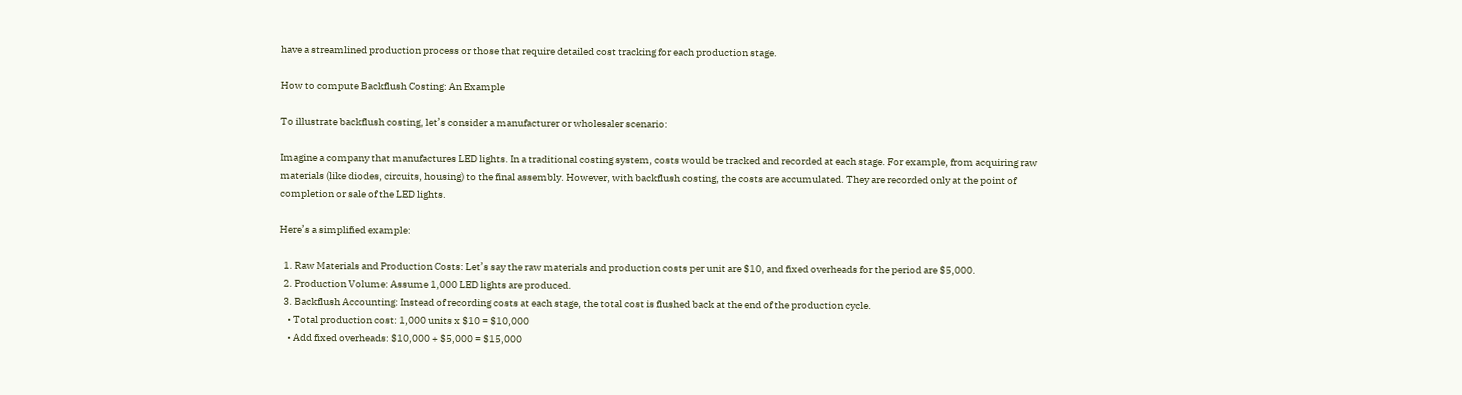have a streamlined production process or those that require detailed cost tracking for each production stage.

How to compute Backflush Costing: An Example

To illustrate backflush costing, let’s consider a manufacturer or wholesaler scenario:

Imagine a company that manufactures LED lights. In a traditional costing system, costs would be tracked and recorded at each stage. For example, from acquiring raw materials (like diodes, circuits, housing) to the final assembly. However, with backflush costing, the costs are accumulated. They are recorded only at the point of completion or sale of the LED lights.

Here’s a simplified example:

  1. Raw Materials and Production Costs: Let’s say the raw materials and production costs per unit are $10, and fixed overheads for the period are $5,000.
  2. Production Volume: Assume 1,000 LED lights are produced.
  3. Backflush Accounting: Instead of recording costs at each stage, the total cost is flushed back at the end of the production cycle.
    • Total production cost: 1,000 units x $10 = $10,000
    • Add fixed overheads: $10,000 + $5,000 = $15,000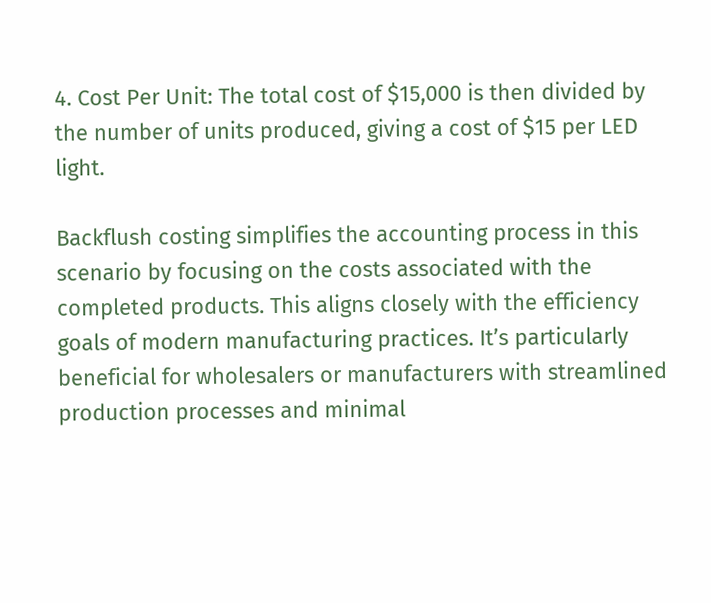4. Cost Per Unit: The total cost of $15,000 is then divided by the number of units produced, giving a cost of $15 per LED light.

Backflush costing simplifies the accounting process in this scenario by focusing on the costs associated with the completed products. This aligns closely with the efficiency goals of modern manufacturing practices. It’s particularly beneficial for wholesalers or manufacturers with streamlined production processes and minimal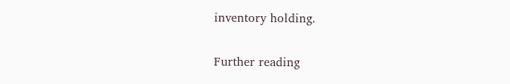inventory holding.

Further reading